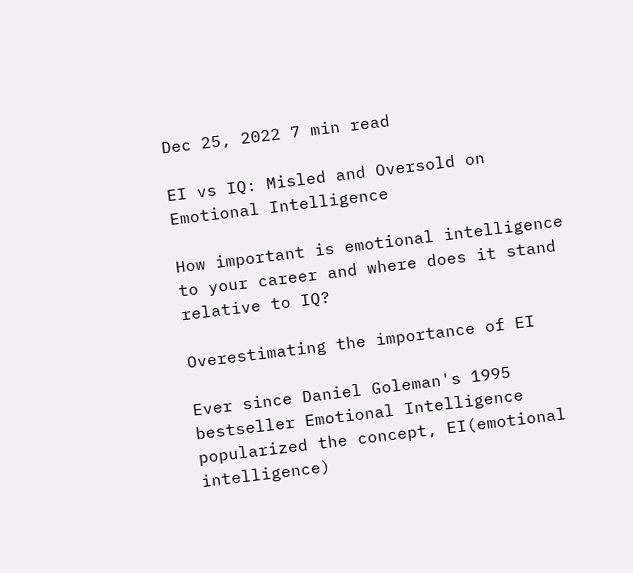Dec 25, 2022 7 min read

EI vs IQ: Misled and Oversold on Emotional Intelligence

How important is emotional intelligence to your career and where does it stand relative to IQ?

Overestimating the importance of EI

Ever since Daniel Goleman's 1995 bestseller Emotional Intelligence popularized the concept, EI(emotional intelligence)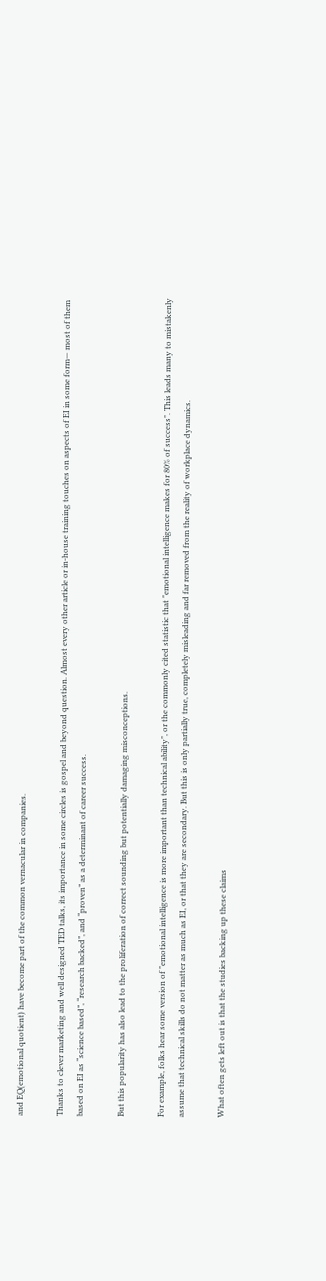and EQ(emotional quotient) have become part of the common vernacular in companies.

Thanks to clever marketing and well designed TED talks, its importance in some circles is gospel and beyond question. Almost every other article or in-house training touches on aspects of EI in some form— most of them based on EI as “science based”, “research backed”, and “proven” as a determinant of career success.

But this popularity has also lead to the proliferation of correct sounding but potentially damaging misconceptions.

For example, folks hear some version of "emotional intelligence is more important than technical ability", or the commonly cited statistic that "emotional intelligence makes for 80% of success". This leads many to mistakenly assume that technical skills do not matter as much as EI, or that they are secondary. But this is only partially true, completely misleading and far removed from the reality of workplace dynamics.

What often gets left out is that the studies backing up these claims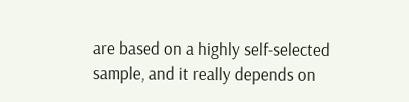are based on a highly self-selected sample, and it really depends on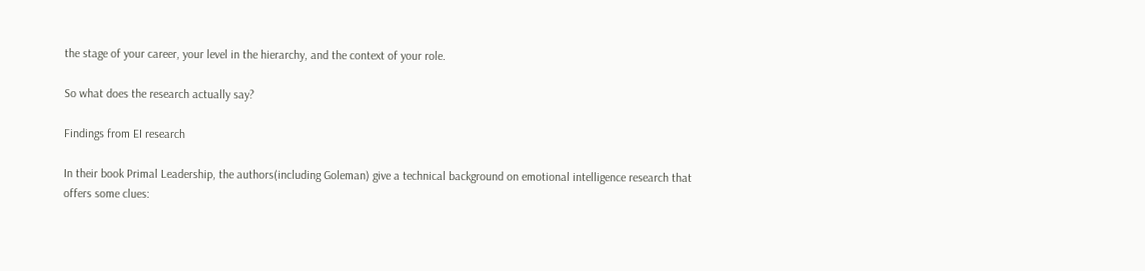the stage of your career, your level in the hierarchy, and the context of your role.

So what does the research actually say?

Findings from EI research

In their book Primal Leadership, the authors(including Goleman) give a technical background on emotional intelligence research that offers some clues: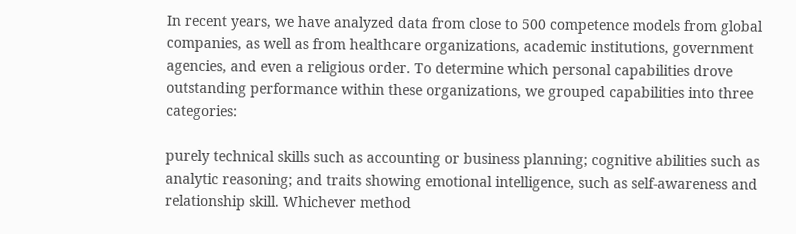In recent years, we have analyzed data from close to 500 competence models from global companies, as well as from healthcare organizations, academic institutions, government agencies, and even a religious order. To determine which personal capabilities drove outstanding performance within these organizations, we grouped capabilities into three categories:

purely technical skills such as accounting or business planning; cognitive abilities such as analytic reasoning; and traits showing emotional intelligence, such as self-awareness and relationship skill. Whichever method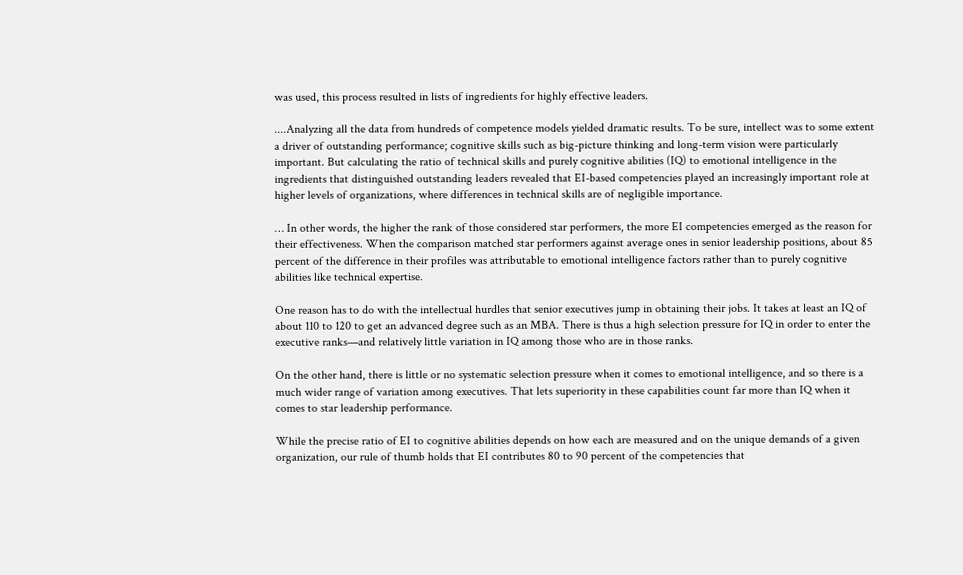was used, this process resulted in lists of ingredients for highly effective leaders.

....Analyzing all the data from hundreds of competence models yielded dramatic results. To be sure, intellect was to some extent a driver of outstanding performance; cognitive skills such as big-picture thinking and long-term vision were particularly important. But calculating the ratio of technical skills and purely cognitive abilities (IQ) to emotional intelligence in the ingredients that distinguished outstanding leaders revealed that EI-based competencies played an increasingly important role at higher levels of organizations, where differences in technical skills are of negligible importance.

… In other words, the higher the rank of those considered star performers, the more EI competencies emerged as the reason for their effectiveness. When the comparison matched star performers against average ones in senior leadership positions, about 85 percent of the difference in their profiles was attributable to emotional intelligence factors rather than to purely cognitive abilities like technical expertise.

One reason has to do with the intellectual hurdles that senior executives jump in obtaining their jobs. It takes at least an IQ of about 110 to 120 to get an advanced degree such as an MBA. There is thus a high selection pressure for IQ in order to enter the executive ranks—and relatively little variation in IQ among those who are in those ranks.

On the other hand, there is little or no systematic selection pressure when it comes to emotional intelligence, and so there is a much wider range of variation among executives. That lets superiority in these capabilities count far more than IQ when it comes to star leadership performance.

While the precise ratio of EI to cognitive abilities depends on how each are measured and on the unique demands of a given organization, our rule of thumb holds that EI contributes 80 to 90 percent of the competencies that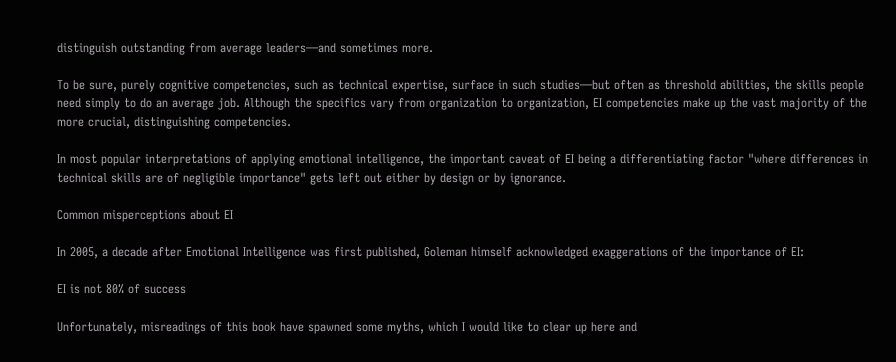distinguish outstanding from average leaders—and sometimes more.

To be sure, purely cognitive competencies, such as technical expertise, surface in such studies—but often as threshold abilities, the skills people need simply to do an average job. Although the specifics vary from organization to organization, EI competencies make up the vast majority of the more crucial, distinguishing competencies.

In most popular interpretations of applying emotional intelligence, the important caveat of EI being a differentiating factor "where differences in technical skills are of negligible importance" gets left out either by design or by ignorance.

Common misperceptions about EI

In 2005, a decade after Emotional Intelligence was first published, Goleman himself acknowledged exaggerations of the importance of EI:

EI is not 80% of success

Unfortunately, misreadings of this book have spawned some myths, which I would like to clear up here and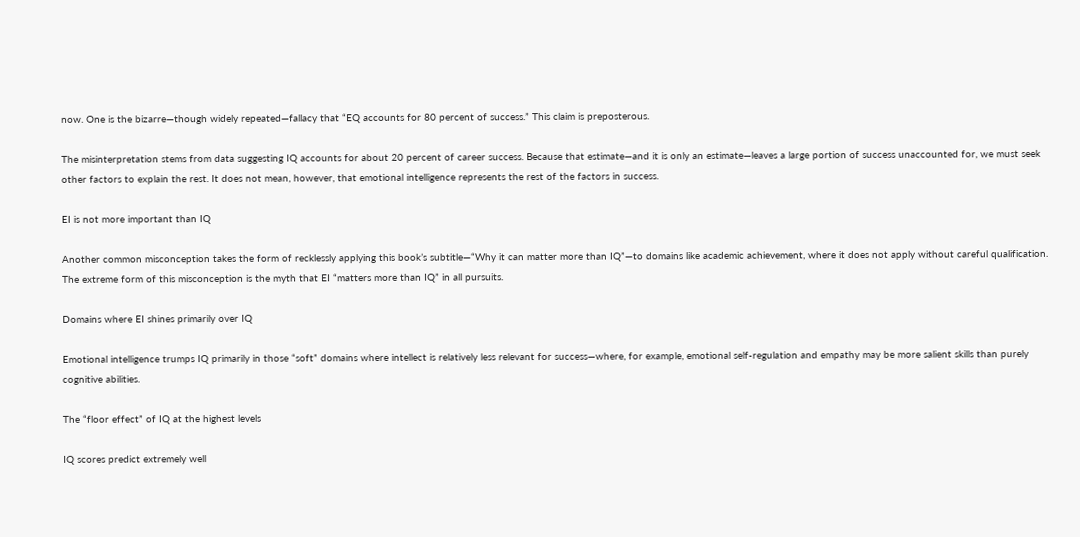now. One is the bizarre—though widely repeated—fallacy that “EQ accounts for 80 percent of success.” This claim is preposterous.

The misinterpretation stems from data suggesting IQ accounts for about 20 percent of career success. Because that estimate—and it is only an estimate—leaves a large portion of success unaccounted for, we must seek other factors to explain the rest. It does not mean, however, that emotional intelligence represents the rest of the factors in success.

EI is not more important than IQ

Another common misconception takes the form of recklessly applying this book’s subtitle—“Why it can matter more than IQ”—to domains like academic achievement, where it does not apply without careful qualification. The extreme form of this misconception is the myth that EI “matters more than IQ” in all pursuits.

Domains where EI shines primarily over IQ

Emotional intelligence trumps IQ primarily in those “soft” domains where intellect is relatively less relevant for success—where, for example, emotional self-regulation and empathy may be more salient skills than purely cognitive abilities.

The “floor effect” of IQ at the highest levels

IQ scores predict extremely well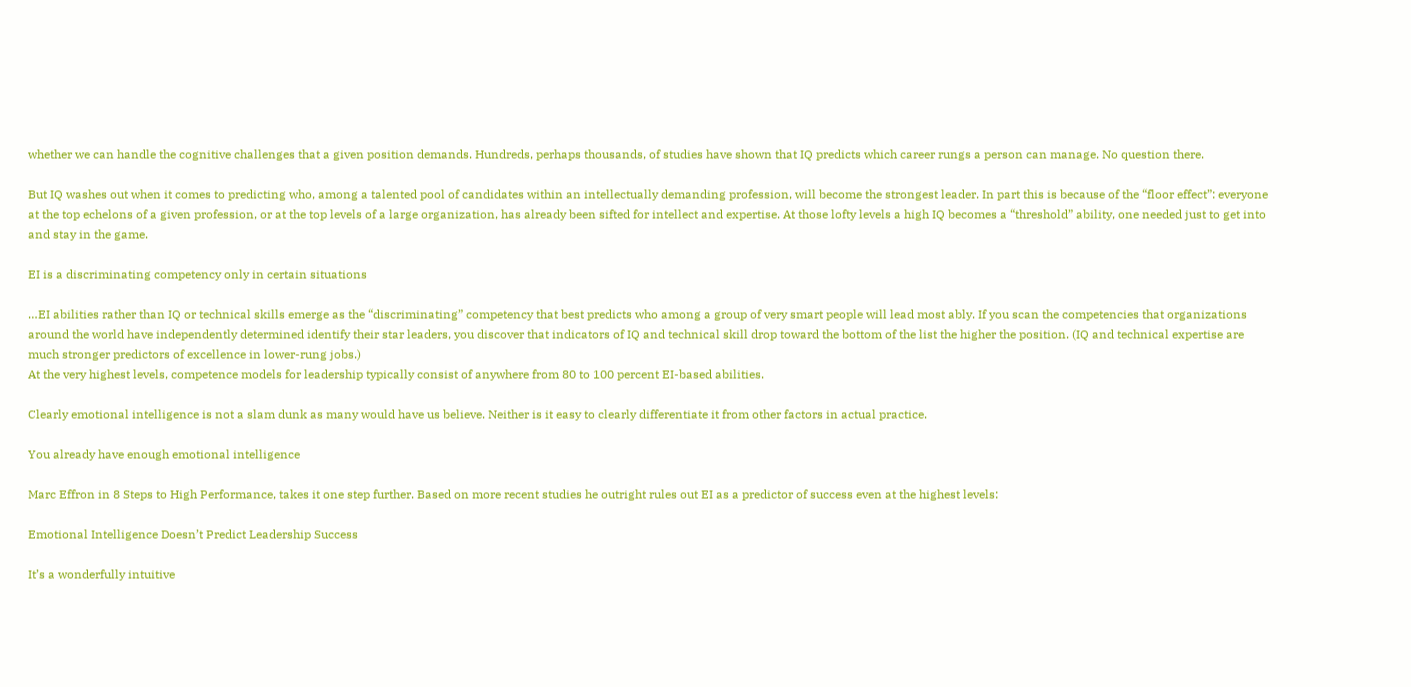whether we can handle the cognitive challenges that a given position demands. Hundreds, perhaps thousands, of studies have shown that IQ predicts which career rungs a person can manage. No question there.

But IQ washes out when it comes to predicting who, among a talented pool of candidates within an intellectually demanding profession, will become the strongest leader. In part this is because of the “floor effect”: everyone at the top echelons of a given profession, or at the top levels of a large organization, has already been sifted for intellect and expertise. At those lofty levels a high IQ becomes a “threshold” ability, one needed just to get into and stay in the game.

EI is a discriminating competency only in certain situations

…EI abilities rather than IQ or technical skills emerge as the “discriminating” competency that best predicts who among a group of very smart people will lead most ably. If you scan the competencies that organizations around the world have independently determined identify their star leaders, you discover that indicators of IQ and technical skill drop toward the bottom of the list the higher the position. (IQ and technical expertise are much stronger predictors of excellence in lower-rung jobs.)
At the very highest levels, competence models for leadership typically consist of anywhere from 80 to 100 percent EI-based abilities.

Clearly emotional intelligence is not a slam dunk as many would have us believe. Neither is it easy to clearly differentiate it from other factors in actual practice.

You already have enough emotional intelligence

Marc Effron in 8 Steps to High Performance, takes it one step further. Based on more recent studies he outright rules out EI as a predictor of success even at the highest levels:

Emotional Intelligence Doesn’t Predict Leadership Success

It’s a wonderfully intuitive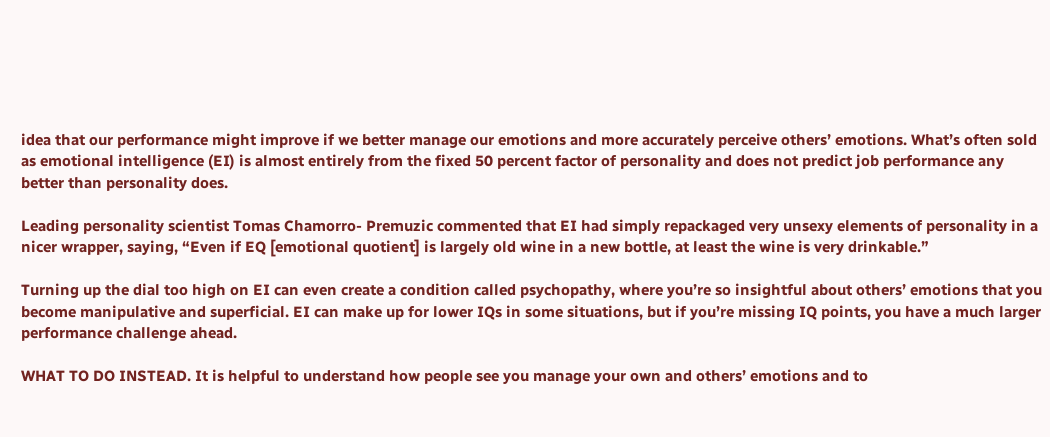idea that our performance might improve if we better manage our emotions and more accurately perceive others’ emotions. What’s often sold as emotional intelligence (EI) is almost entirely from the fixed 50 percent factor of personality and does not predict job performance any better than personality does.

Leading personality scientist Tomas Chamorro- Premuzic commented that EI had simply repackaged very unsexy elements of personality in a nicer wrapper, saying, “Even if EQ [emotional quotient] is largely old wine in a new bottle, at least the wine is very drinkable.”

Turning up the dial too high on EI can even create a condition called psychopathy, where you’re so insightful about others’ emotions that you become manipulative and superficial. EI can make up for lower IQs in some situations, but if you’re missing IQ points, you have a much larger performance challenge ahead.

WHAT TO DO INSTEAD. It is helpful to understand how people see you manage your own and others’ emotions and to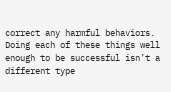correct any harmful behaviors. Doing each of these things well enough to be successful isn’t a different type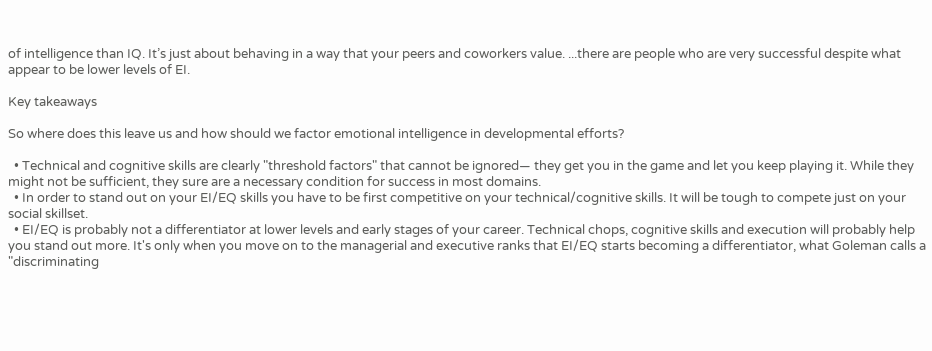of intelligence than IQ. It’s just about behaving in a way that your peers and coworkers value. ...there are people who are very successful despite what appear to be lower levels of EI.

Key takeaways

So where does this leave us and how should we factor emotional intelligence in developmental efforts?

  • Technical and cognitive skills are clearly "threshold factors" that cannot be ignored— they get you in the game and let you keep playing it. While they might not be sufficient, they sure are a necessary condition for success in most domains.
  • In order to stand out on your EI/EQ skills you have to be first competitive on your technical/cognitive skills. It will be tough to compete just on your social skillset.
  • EI/EQ is probably not a differentiator at lower levels and early stages of your career. Technical chops, cognitive skills and execution will probably help you stand out more. It's only when you move on to the managerial and executive ranks that EI/EQ starts becoming a differentiator, what Goleman calls a "discriminating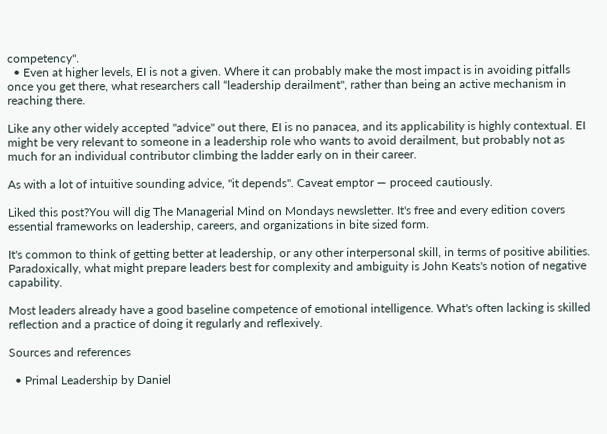competency".
  • Even at higher levels, EI is not a given. Where it can probably make the most impact is in avoiding pitfalls once you get there, what researchers call “leadership derailment", rather than being an active mechanism in reaching there.

Like any other widely accepted "advice" out there, EI is no panacea, and its applicability is highly contextual. EI might be very relevant to someone in a leadership role who wants to avoid derailment, but probably not as much for an individual contributor climbing the ladder early on in their career.

As with a lot of intuitive sounding advice, "it depends". Caveat emptor — proceed cautiously.

Liked this post?You will dig The Managerial Mind on Mondays newsletter. It's free and every edition covers essential frameworks on leadership, careers, and organizations in bite sized form.

It's common to think of getting better at leadership, or any other interpersonal skill, in terms of positive abilities. Paradoxically, what might prepare leaders best for complexity and ambiguity is John Keats's notion of negative capability.

Most leaders already have a good baseline competence of emotional intelligence. What's often lacking is skilled reflection and a practice of doing it regularly and reflexively.

Sources and references

  • Primal Leadership by Daniel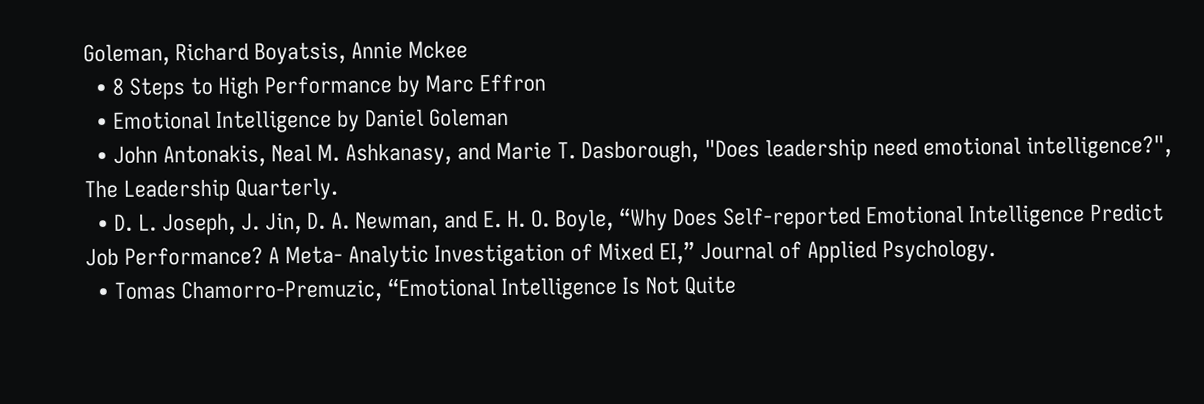Goleman, Richard Boyatsis, Annie Mckee
  • 8 Steps to High Performance by Marc Effron
  • Emotional Intelligence by Daniel Goleman
  • John Antonakis, Neal M. Ashkanasy, and Marie T. Dasborough, "Does leadership need emotional intelligence?", The Leadership Quarterly.
  • D. L. Joseph, J. Jin, D. A. Newman, and E. H. O. Boyle, “Why Does Self-reported Emotional Intelligence Predict Job Performance? A Meta- Analytic Investigation of Mixed EI,” Journal of Applied Psychology.
  • Tomas Chamorro-Premuzic, “Emotional Intelligence Is Not Quite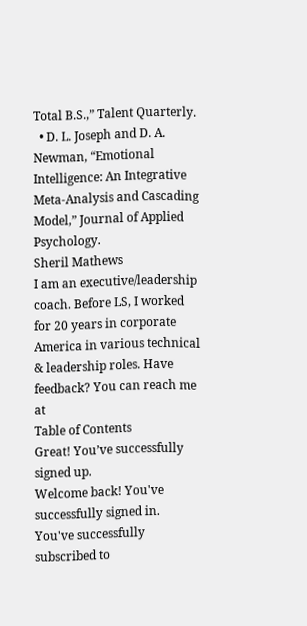Total B.S.,” Talent Quarterly.
  • D. L. Joseph and D. A. Newman, “Emotional Intelligence: An Integrative Meta-Analysis and Cascading Model,” Journal of Applied Psychology.
Sheril Mathews
I am an executive/leadership coach. Before LS, I worked for 20 years in corporate America in various technical & leadership roles. Have feedback? You can reach me at
Table of Contents
Great! You’ve successfully signed up.
Welcome back! You've successfully signed in.
You've successfully subscribed to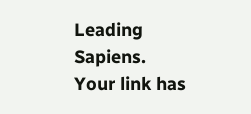Leading Sapiens.
Your link has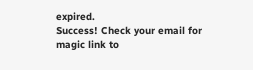expired.
Success! Check your email for magic link to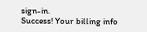sign-in.
Success! Your billing info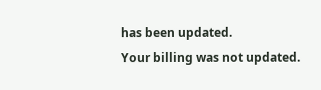has been updated.
Your billing was not updated.